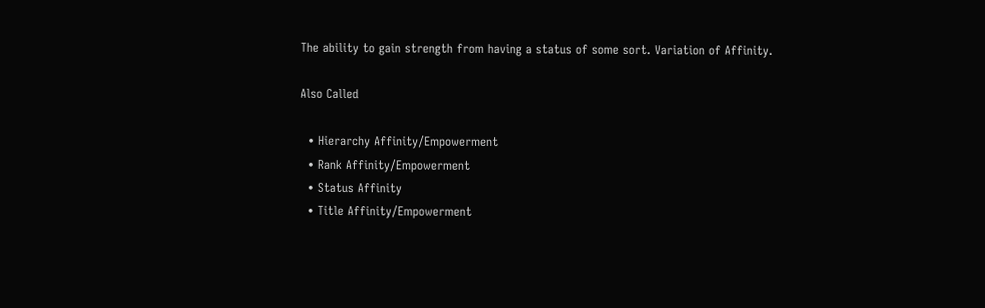The ability to gain strength from having a status of some sort. Variation of Affinity.

Also Called

  • Hierarchy Affinity/Empowerment
  • Rank Affinity/Empowerment
  • Status Affinity
  • Title Affinity/Empowerment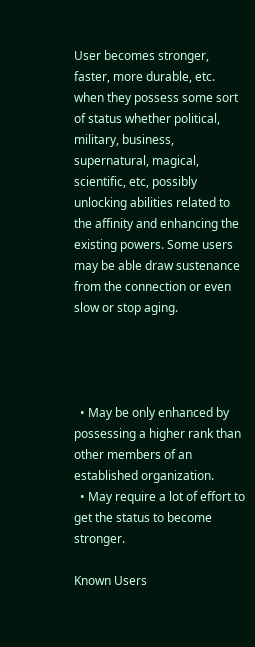User becomes stronger, faster, more durable, etc. when they possess some sort of status whether political, military, business, supernatural, magical, scientific, etc, possibly unlocking abilities related to the affinity and enhancing the existing powers. Some users may be able draw sustenance from the connection or even slow or stop aging.




  • May be only enhanced by possessing a higher rank than other members of an established organization.
  • May require a lot of effort to get the status to become stronger.

Known Users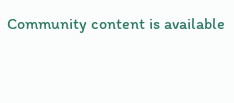Community content is available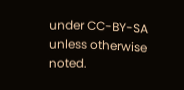under CC-BY-SA unless otherwise noted.